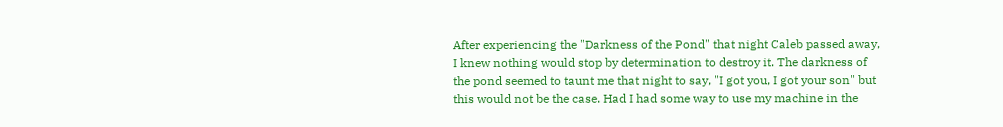After experiencing the "Darkness of the Pond" that night Caleb passed away, I knew nothing would stop by determination to destroy it. The darkness of the pond seemed to taunt me that night to say, "I got you, I got your son" but this would not be the case. Had I had some way to use my machine in the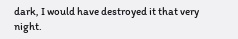dark, I would have destroyed it that very night.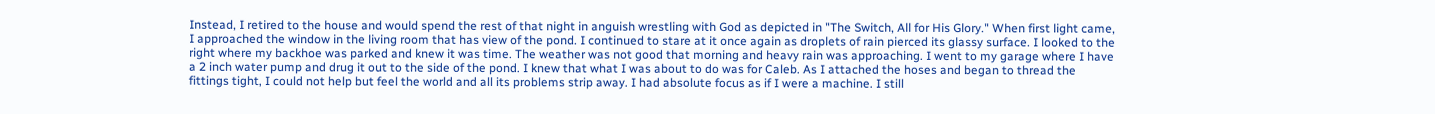Instead, I retired to the house and would spend the rest of that night in anguish wrestling with God as depicted in "The Switch, All for His Glory." When first light came, I approached the window in the living room that has view of the pond. I continued to stare at it once again as droplets of rain pierced its glassy surface. I looked to the right where my backhoe was parked and knew it was time. The weather was not good that morning and heavy rain was approaching. I went to my garage where I have a 2 inch water pump and drug it out to the side of the pond. I knew that what I was about to do was for Caleb. As I attached the hoses and began to thread the fittings tight, I could not help but feel the world and all its problems strip away. I had absolute focus as if I were a machine. I still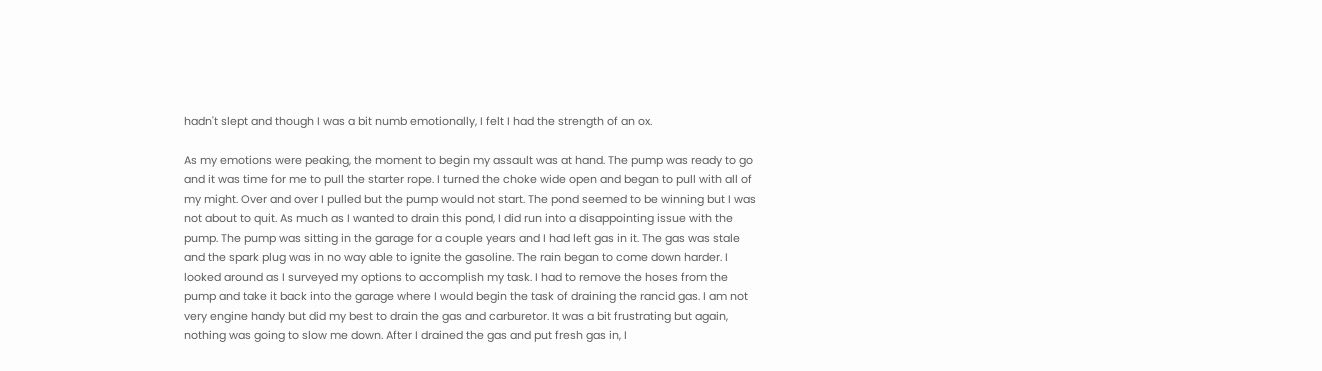hadn't slept and though I was a bit numb emotionally, I felt I had the strength of an ox.

As my emotions were peaking, the moment to begin my assault was at hand. The pump was ready to go and it was time for me to pull the starter rope. I turned the choke wide open and began to pull with all of my might. Over and over I pulled but the pump would not start. The pond seemed to be winning but I was not about to quit. As much as I wanted to drain this pond, I did run into a disappointing issue with the pump. The pump was sitting in the garage for a couple years and I had left gas in it. The gas was stale and the spark plug was in no way able to ignite the gasoline. The rain began to come down harder. I looked around as I surveyed my options to accomplish my task. I had to remove the hoses from the pump and take it back into the garage where I would begin the task of draining the rancid gas. I am not very engine handy but did my best to drain the gas and carburetor. It was a bit frustrating but again, nothing was going to slow me down. After I drained the gas and put fresh gas in, I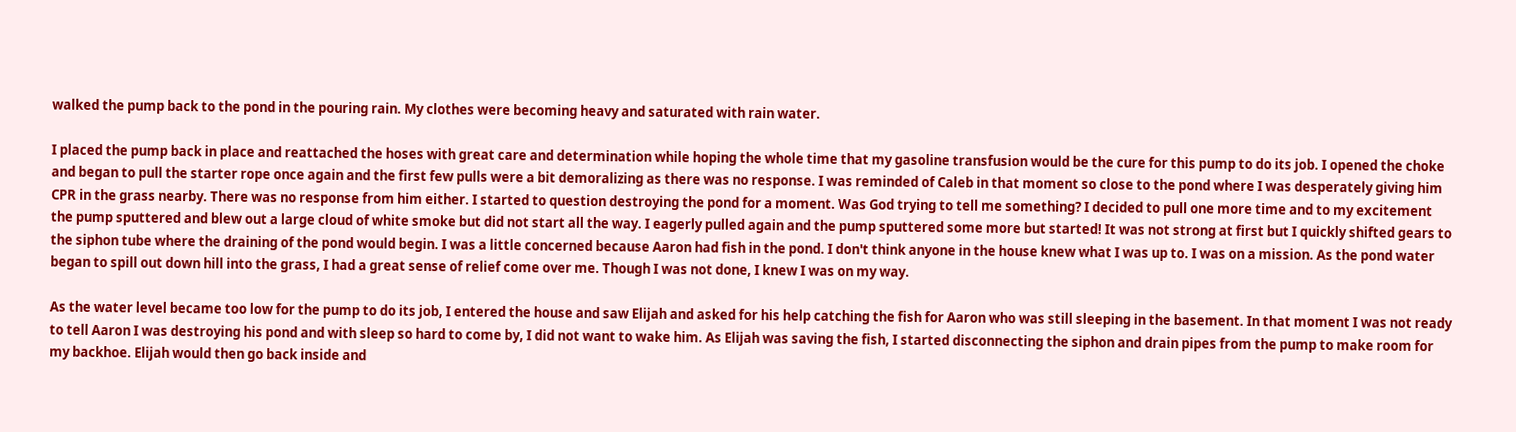walked the pump back to the pond in the pouring rain. My clothes were becoming heavy and saturated with rain water.

I placed the pump back in place and reattached the hoses with great care and determination while hoping the whole time that my gasoline transfusion would be the cure for this pump to do its job. I opened the choke and began to pull the starter rope once again and the first few pulls were a bit demoralizing as there was no response. I was reminded of Caleb in that moment so close to the pond where I was desperately giving him CPR in the grass nearby. There was no response from him either. I started to question destroying the pond for a moment. Was God trying to tell me something? I decided to pull one more time and to my excitement the pump sputtered and blew out a large cloud of white smoke but did not start all the way. I eagerly pulled again and the pump sputtered some more but started! It was not strong at first but I quickly shifted gears to the siphon tube where the draining of the pond would begin. I was a little concerned because Aaron had fish in the pond. I don't think anyone in the house knew what I was up to. I was on a mission. As the pond water began to spill out down hill into the grass, I had a great sense of relief come over me. Though I was not done, I knew I was on my way.

As the water level became too low for the pump to do its job, I entered the house and saw Elijah and asked for his help catching the fish for Aaron who was still sleeping in the basement. In that moment I was not ready to tell Aaron I was destroying his pond and with sleep so hard to come by, I did not want to wake him. As Elijah was saving the fish, I started disconnecting the siphon and drain pipes from the pump to make room for my backhoe. Elijah would then go back inside and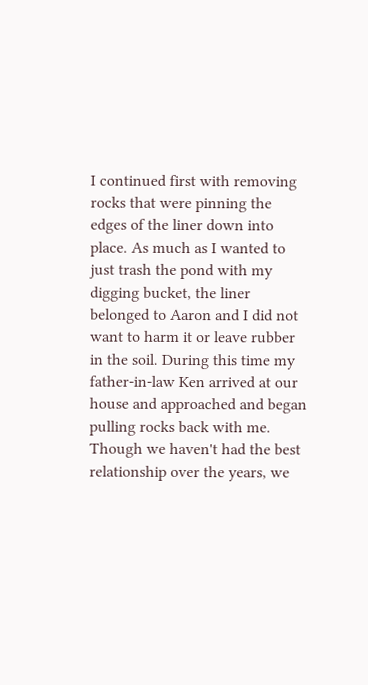I continued first with removing rocks that were pinning the edges of the liner down into place. As much as I wanted to just trash the pond with my digging bucket, the liner belonged to Aaron and I did not want to harm it or leave rubber in the soil. During this time my father-in-law Ken arrived at our house and approached and began pulling rocks back with me. Though we haven't had the best relationship over the years, we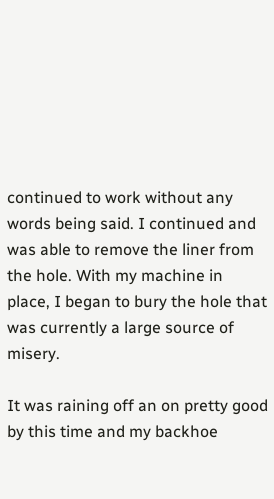continued to work without any words being said. I continued and was able to remove the liner from the hole. With my machine in place, I began to bury the hole that was currently a large source of misery.

It was raining off an on pretty good by this time and my backhoe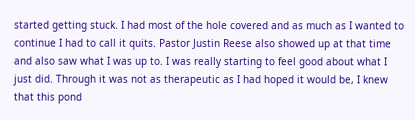started getting stuck. I had most of the hole covered and as much as I wanted to continue I had to call it quits. Pastor Justin Reese also showed up at that time and also saw what I was up to. I was really starting to feel good about what I just did. Through it was not as therapeutic as I had hoped it would be, I knew that this pond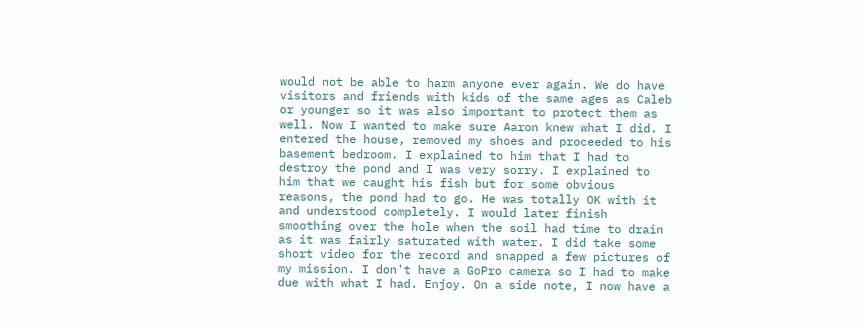would not be able to harm anyone ever again. We do have visitors and friends with kids of the same ages as Caleb or younger so it was also important to protect them as well. Now I wanted to make sure Aaron knew what I did. I entered the house, removed my shoes and proceeded to his basement bedroom. I explained to him that I had to destroy the pond and I was very sorry. I explained to him that we caught his fish but for some obvious reasons, the pond had to go. He was totally OK with it and understood completely. I would later finish smoothing over the hole when the soil had time to drain as it was fairly saturated with water. I did take some short video for the record and snapped a few pictures of my mission. I don't have a GoPro camera so I had to make due with what I had. Enjoy. On a side note, I now have a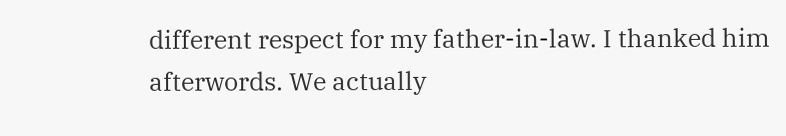different respect for my father-in-law. I thanked him afterwords. We actually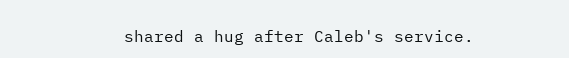shared a hug after Caleb's service.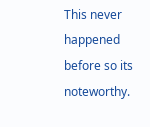This never happened before so its noteworthy.